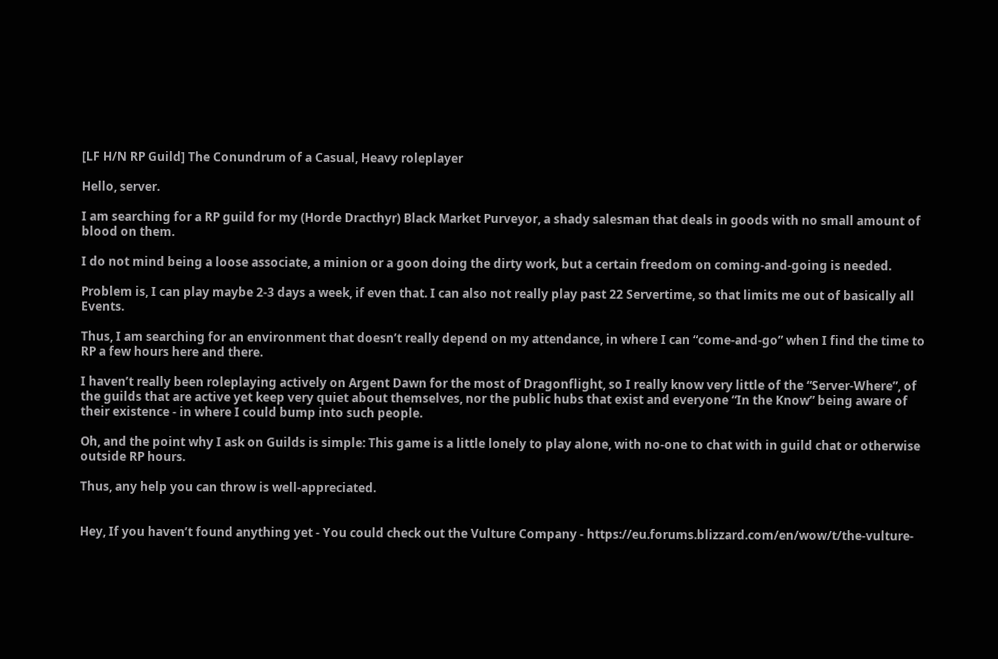[LF H/N RP Guild] The Conundrum of a Casual, Heavy roleplayer

Hello, server.

I am searching for a RP guild for my (Horde Dracthyr) Black Market Purveyor, a shady salesman that deals in goods with no small amount of blood on them.

I do not mind being a loose associate, a minion or a goon doing the dirty work, but a certain freedom on coming-and-going is needed.

Problem is, I can play maybe 2-3 days a week, if even that. I can also not really play past 22 Servertime, so that limits me out of basically all Events.

Thus, I am searching for an environment that doesn’t really depend on my attendance, in where I can “come-and-go” when I find the time to RP a few hours here and there.

I haven’t really been roleplaying actively on Argent Dawn for the most of Dragonflight, so I really know very little of the “Server-Where”, of the guilds that are active yet keep very quiet about themselves, nor the public hubs that exist and everyone “In the Know” being aware of their existence - in where I could bump into such people.

Oh, and the point why I ask on Guilds is simple: This game is a little lonely to play alone, with no-one to chat with in guild chat or otherwise outside RP hours.

Thus, any help you can throw is well-appreciated.


Hey, If you haven’t found anything yet - You could check out the Vulture Company - https://eu.forums.blizzard.com/en/wow/t/the-vulture-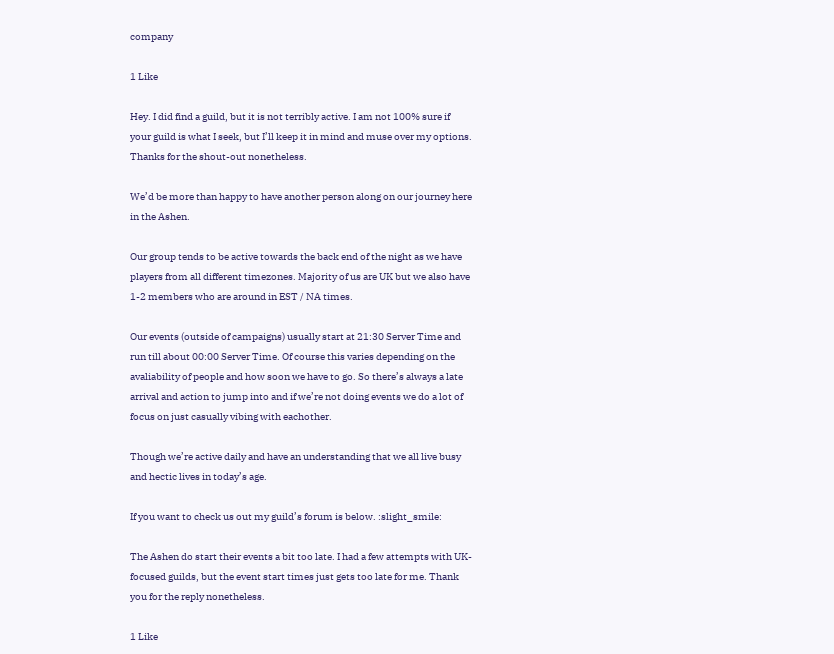company

1 Like

Hey. I did find a guild, but it is not terribly active. I am not 100% sure if your guild is what I seek, but I’ll keep it in mind and muse over my options. Thanks for the shout-out nonetheless.

We’d be more than happy to have another person along on our journey here in the Ashen.

Our group tends to be active towards the back end of the night as we have players from all different timezones. Majority of us are UK but we also have 1-2 members who are around in EST / NA times.

Our events (outside of campaigns) usually start at 21:30 Server Time and run till about 00:00 Server Time. Of course this varies depending on the avaliability of people and how soon we have to go. So there’s always a late arrival and action to jump into and if we’re not doing events we do a lot of focus on just casually vibing with eachother.

Though we’re active daily and have an understanding that we all live busy and hectic lives in today’s age.

If you want to check us out my guild’s forum is below. :slight_smile:

The Ashen do start their events a bit too late. I had a few attempts with UK-focused guilds, but the event start times just gets too late for me. Thank you for the reply nonetheless.

1 Like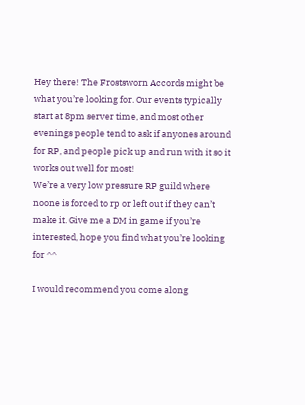Hey there! The Frostsworn Accords might be what you’re looking for. Our events typically start at 8pm server time, and most other evenings people tend to ask if anyones around for RP, and people pick up and run with it so it works out well for most!
We’re a very low pressure RP guild where noone is forced to rp or left out if they can’t make it. Give me a DM in game if you’re interested, hope you find what you’re looking for ^^

I would recommend you come along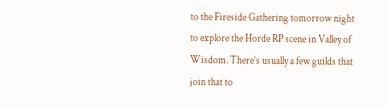to the Fireside Gathering tomorrow night to explore the Horde RP scene in Valley of Wisdom. There’s usually a few guilds that join that to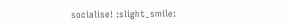socialise! :slight_smile: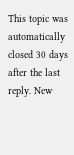This topic was automatically closed 30 days after the last reply. New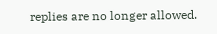replies are no longer allowed.